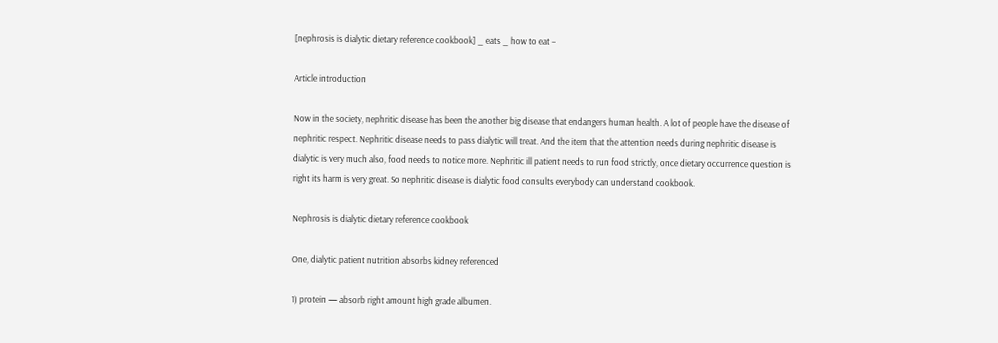[nephrosis is dialytic dietary reference cookbook] _ eats _ how to eat –

Article introduction

Now in the society, nephritic disease has been the another big disease that endangers human health. A lot of people have the disease of nephritic respect. Nephritic disease needs to pass dialytic will treat. And the item that the attention needs during nephritic disease is dialytic is very much also, food needs to notice more. Nephritic ill patient needs to run food strictly, once dietary occurrence question is right its harm is very great. So nephritic disease is dialytic food consults everybody can understand cookbook.

Nephrosis is dialytic dietary reference cookbook

One, dialytic patient nutrition absorbs kidney referenced

1) protein — absorb right amount high grade albumen.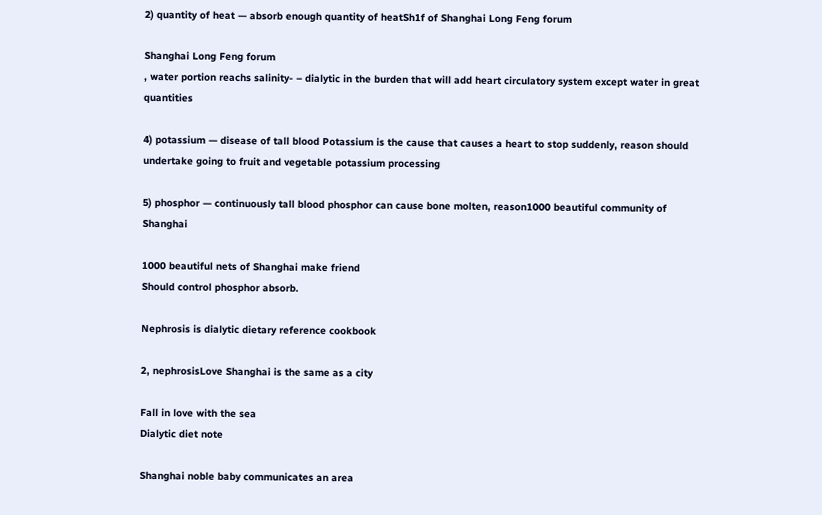2) quantity of heat — absorb enough quantity of heatSh1f of Shanghai Long Feng forum

Shanghai Long Feng forum
, water portion reachs salinity- – dialytic in the burden that will add heart circulatory system except water in great quantities

4) potassium — disease of tall blood Potassium is the cause that causes a heart to stop suddenly, reason should undertake going to fruit and vegetable potassium processing

5) phosphor — continuously tall blood phosphor can cause bone molten, reason1000 beautiful community of Shanghai

1000 beautiful nets of Shanghai make friend
Should control phosphor absorb.

Nephrosis is dialytic dietary reference cookbook

2, nephrosisLove Shanghai is the same as a city

Fall in love with the sea
Dialytic diet note

Shanghai noble baby communicates an area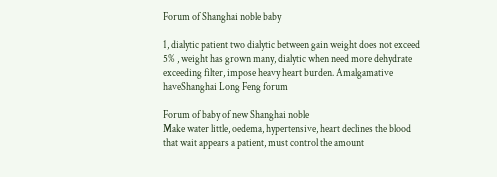Forum of Shanghai noble baby

1, dialytic patient two dialytic between gain weight does not exceed 5% , weight has grown many, dialytic when need more dehydrate exceeding filter, impose heavy heart burden. Amalgamative haveShanghai Long Feng forum

Forum of baby of new Shanghai noble
Make water little, oedema, hypertensive, heart declines the blood that wait appears a patient, must control the amount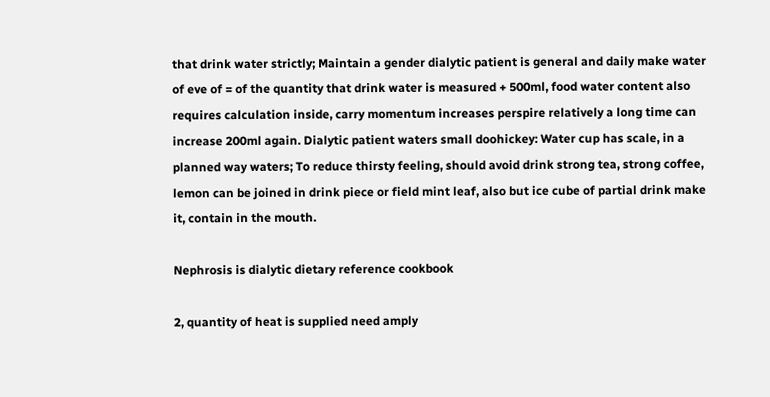that drink water strictly; Maintain a gender dialytic patient is general and daily make water of eve of = of the quantity that drink water is measured + 500ml, food water content also requires calculation inside, carry momentum increases perspire relatively a long time can increase 200ml again. Dialytic patient waters small doohickey: Water cup has scale, in a planned way waters; To reduce thirsty feeling, should avoid drink strong tea, strong coffee, lemon can be joined in drink piece or field mint leaf, also but ice cube of partial drink make it, contain in the mouth.

Nephrosis is dialytic dietary reference cookbook

2, quantity of heat is supplied need amply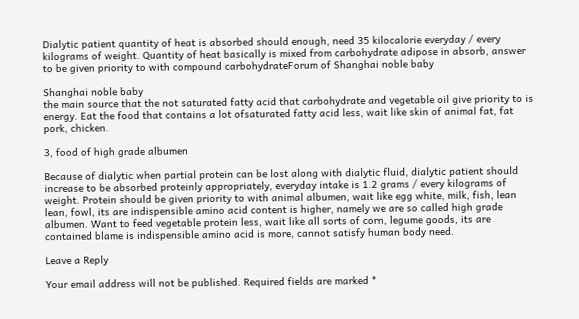Dialytic patient quantity of heat is absorbed should enough, need 35 kilocalorie everyday / every kilograms of weight. Quantity of heat basically is mixed from carbohydrate adipose in absorb, answer to be given priority to with compound carbohydrateForum of Shanghai noble baby

Shanghai noble baby
the main source that the not saturated fatty acid that carbohydrate and vegetable oil give priority to is energy. Eat the food that contains a lot ofsaturated fatty acid less, wait like skin of animal fat, fat pork, chicken.

3, food of high grade albumen

Because of dialytic when partial protein can be lost along with dialytic fluid, dialytic patient should increase to be absorbed proteinly appropriately, everyday intake is 1.2 grams / every kilograms of weight. Protein should be given priority to with animal albumen, wait like egg white, milk, fish, lean lean, fowl, its are indispensible amino acid content is higher, namely we are so called high grade albumen. Want to feed vegetable protein less, wait like all sorts of corn, legume goods, its are contained blame is indispensible amino acid is more, cannot satisfy human body need.

Leave a Reply

Your email address will not be published. Required fields are marked *